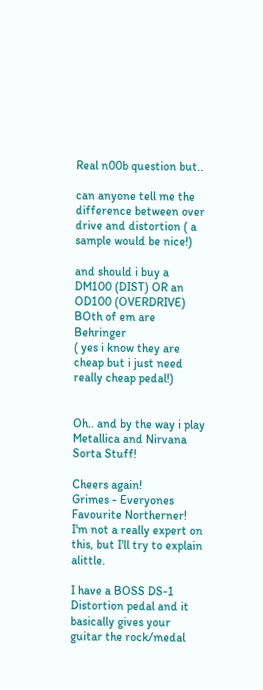Real n00b question but..

can anyone tell me the difference between over drive and distortion ( a sample would be nice!)

and should i buy a DM100 (DIST) OR an OD100 (OVERDRIVE) BOth of em are Behringer
( yes i know they are cheap but i just need really cheap pedal!)


Oh.. and by the way i play Metallica and Nirvana Sorta Stuff!

Cheers again!
Grimes - Everyones Favourite Northerner!
I'm not a really expert on this, but I'll try to explain alittle.

I have a BOSS DS-1 Distortion pedal and it basically gives your guitar the rock/medal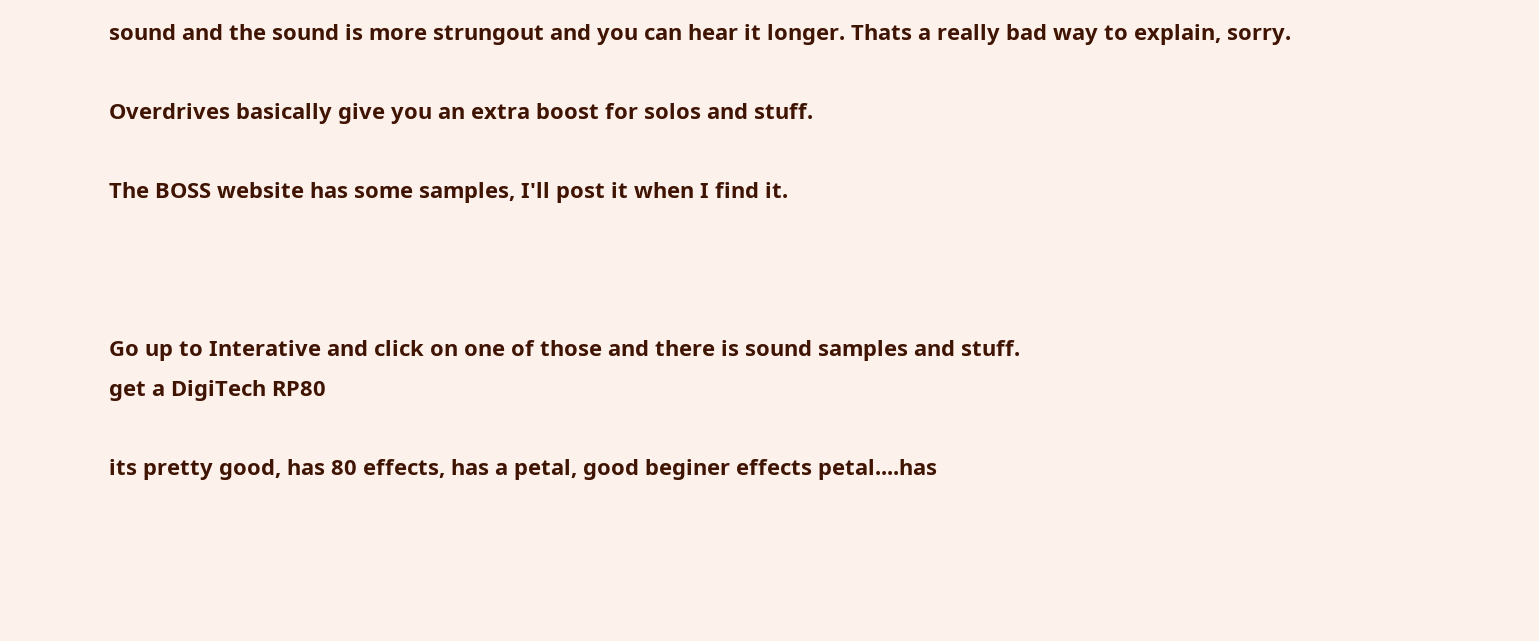sound and the sound is more strungout and you can hear it longer. Thats a really bad way to explain, sorry.

Overdrives basically give you an extra boost for solos and stuff.

The BOSS website has some samples, I'll post it when I find it.



Go up to Interative and click on one of those and there is sound samples and stuff.
get a DigiTech RP80

its pretty good, has 80 effects, has a petal, good beginer effects petal....has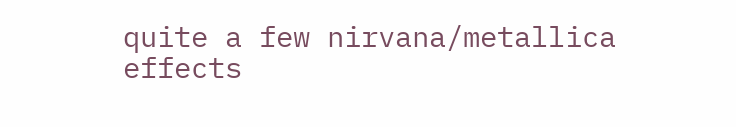quite a few nirvana/metallica effects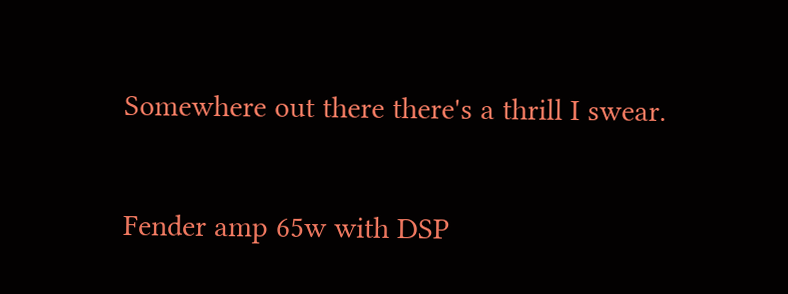Somewhere out there there's a thrill I swear.

Fender amp 65w with DSP